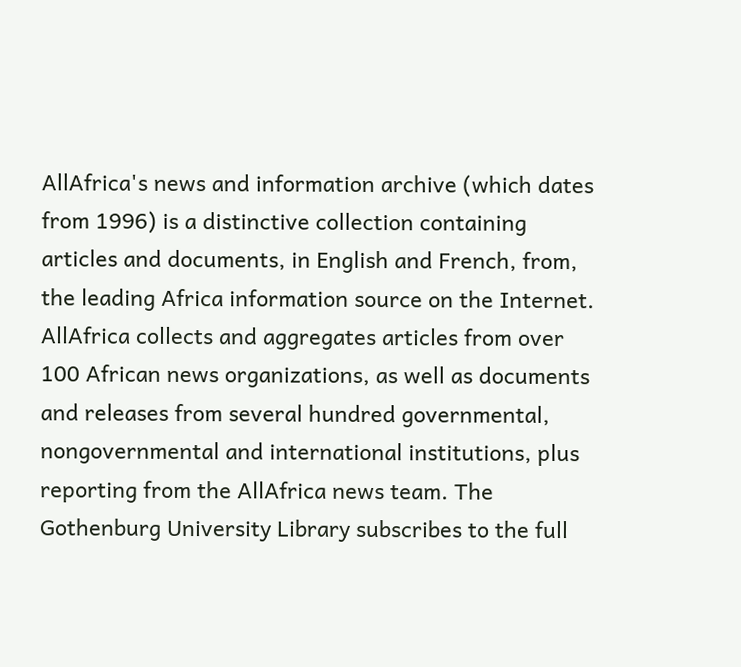AllAfrica's news and information archive (which dates from 1996) is a distinctive collection containing articles and documents, in English and French, from, the leading Africa information source on the Internet. AllAfrica collects and aggregates articles from over 100 African news organizations, as well as documents and releases from several hundred governmental, nongovernmental and international institutions, plus reporting from the AllAfrica news team. The Gothenburg University Library subscribes to the full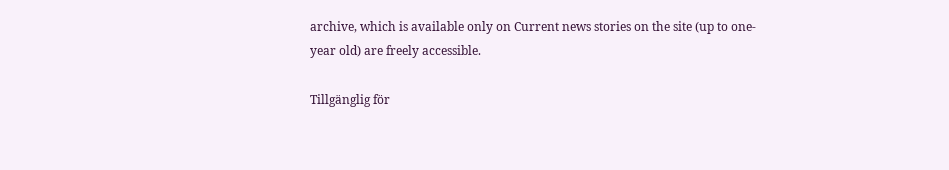archive, which is available only on Current news stories on the site (up to one-year old) are freely accessible.

Tillgänglig för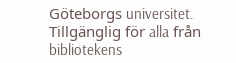Göteborgs universitet. Tillgänglig för alla från bibliotekens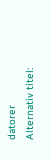datorer
Alternativ titel: